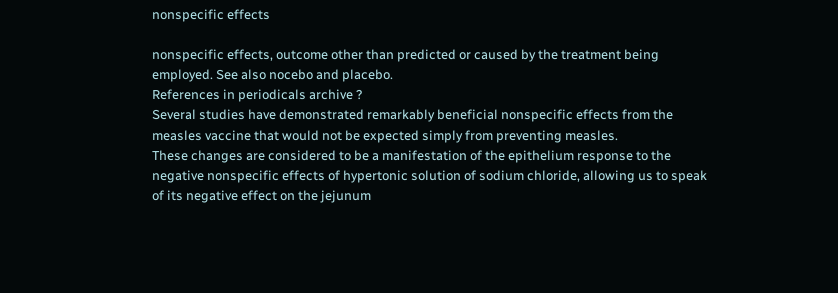nonspecific effects

nonspecific effects, outcome other than predicted or caused by the treatment being employed. See also nocebo and placebo.
References in periodicals archive ?
Several studies have demonstrated remarkably beneficial nonspecific effects from the measles vaccine that would not be expected simply from preventing measles.
These changes are considered to be a manifestation of the epithelium response to the negative nonspecific effects of hypertonic solution of sodium chloride, allowing us to speak of its negative effect on the jejunum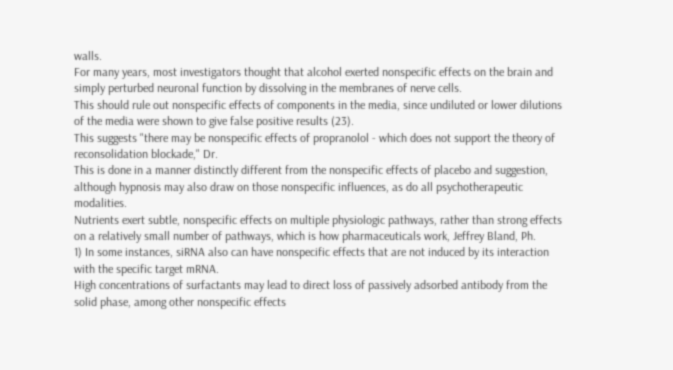walls.
For many years, most investigators thought that alcohol exerted nonspecific effects on the brain and simply perturbed neuronal function by dissolving in the membranes of nerve cells.
This should rule out nonspecific effects of components in the media, since undiluted or lower dilutions of the media were shown to give false positive results (23).
This suggests "there may be nonspecific effects of propranolol - which does not support the theory of reconsolidation blockade," Dr.
This is done in a manner distinctly different from the nonspecific effects of placebo and suggestion, although hypnosis may also draw on those nonspecific influences, as do all psychotherapeutic modalities.
Nutrients exert subtle, nonspecific effects on multiple physiologic pathways, rather than strong effects on a relatively small number of pathways, which is how pharmaceuticals work, Jeffrey Bland, Ph.
1) In some instances, siRNA also can have nonspecific effects that are not induced by its interaction with the specific target mRNA.
High concentrations of surfactants may lead to direct loss of passively adsorbed antibody from the solid phase, among other nonspecific effects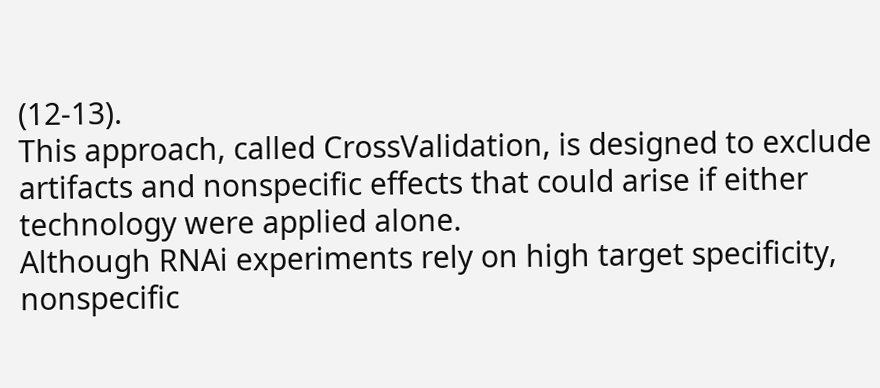(12-13).
This approach, called CrossValidation, is designed to exclude artifacts and nonspecific effects that could arise if either technology were applied alone.
Although RNAi experiments rely on high target specificity, nonspecific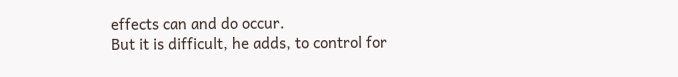effects can and do occur.
But it is difficult, he adds, to control for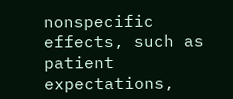nonspecific effects, such as patient expectations,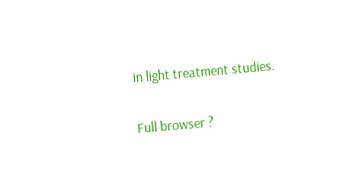in light treatment studies.

Full browser ?